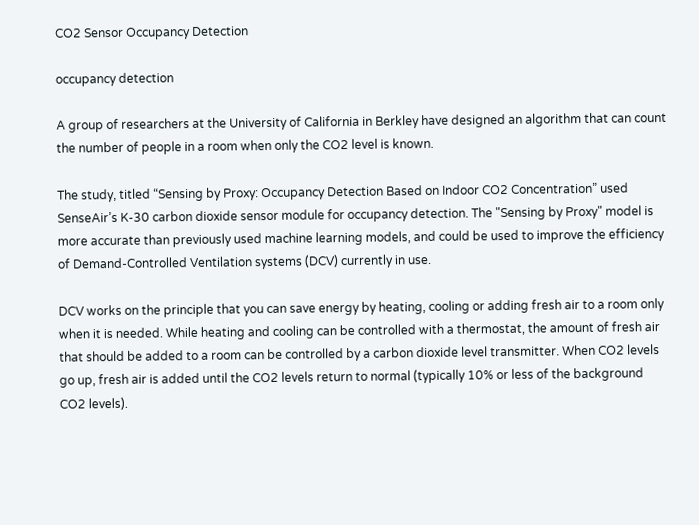CO2 Sensor Occupancy Detection

occupancy detection

A group of researchers at the University of California in Berkley have designed an algorithm that can count the number of people in a room when only the CO2 level is known.

The study, titled “Sensing by Proxy: Occupancy Detection Based on Indoor CO2 Concentration” used SenseAir’s K-30 carbon dioxide sensor module for occupancy detection. The "Sensing by Proxy" model is more accurate than previously used machine learning models, and could be used to improve the efficiency of Demand-Controlled Ventilation systems (DCV) currently in use.

DCV works on the principle that you can save energy by heating, cooling or adding fresh air to a room only when it is needed. While heating and cooling can be controlled with a thermostat, the amount of fresh air that should be added to a room can be controlled by a carbon dioxide level transmitter. When CO2 levels go up, fresh air is added until the CO2 levels return to normal (typically 10% or less of the background CO2 levels).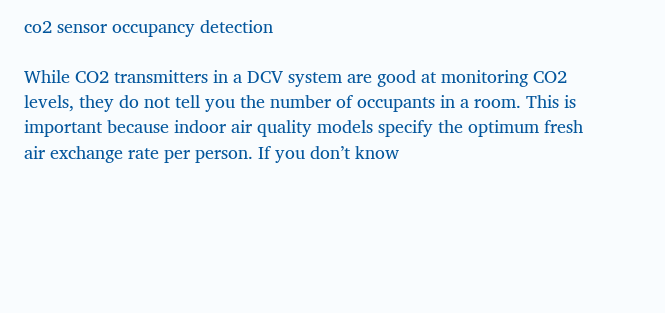co2 sensor occupancy detection

While CO2 transmitters in a DCV system are good at monitoring CO2 levels, they do not tell you the number of occupants in a room. This is important because indoor air quality models specify the optimum fresh air exchange rate per person. If you don’t know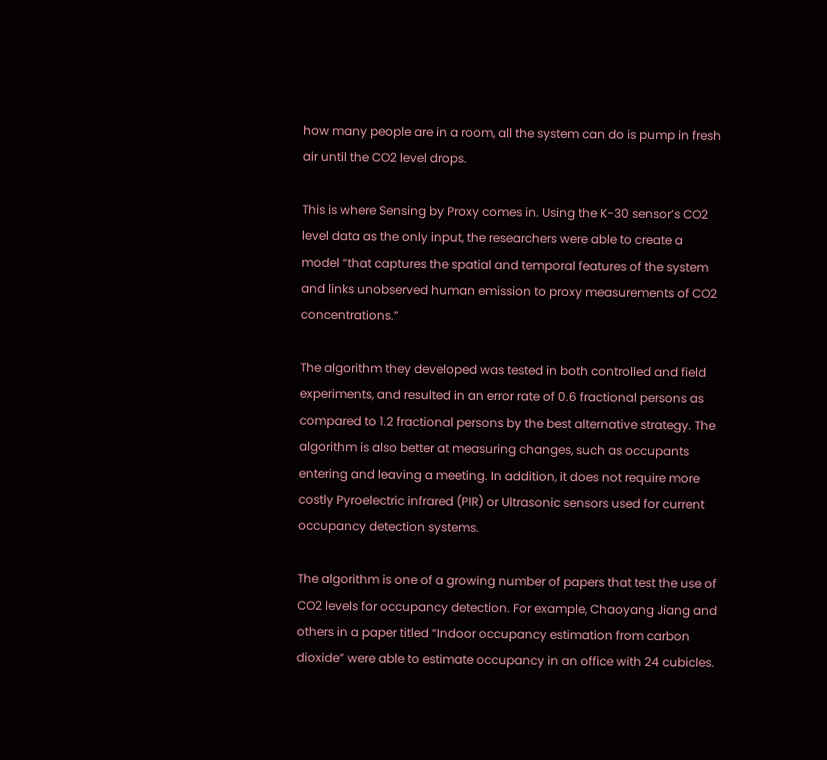how many people are in a room, all the system can do is pump in fresh air until the CO2 level drops.

This is where Sensing by Proxy comes in. Using the K-30 sensor’s CO2 level data as the only input, the researchers were able to create a model “that captures the spatial and temporal features of the system and links unobserved human emission to proxy measurements of CO2 concentrations.”

The algorithm they developed was tested in both controlled and field experiments, and resulted in an error rate of 0.6 fractional persons as compared to 1.2 fractional persons by the best alternative strategy. The algorithm is also better at measuring changes, such as occupants entering and leaving a meeting. In addition, it does not require more costly Pyroelectric infrared (PIR) or Ultrasonic sensors used for current occupancy detection systems.

The algorithm is one of a growing number of papers that test the use of CO2 levels for occupancy detection. For example, Chaoyang Jiang and others in a paper titled “Indoor occupancy estimation from carbon dioxide” were able to estimate occupancy in an office with 24 cubicles.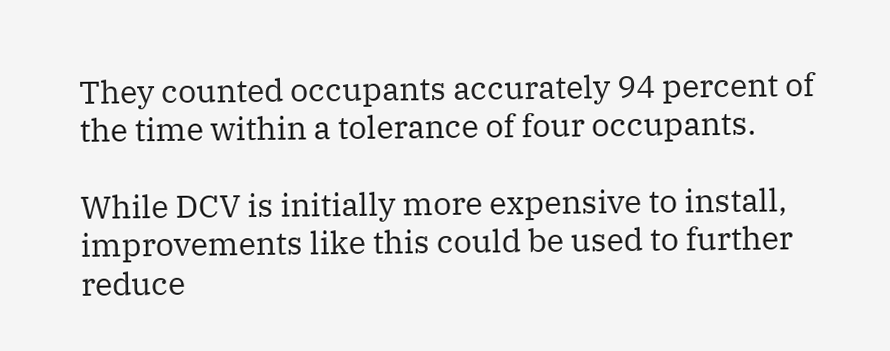They counted occupants accurately 94 percent of the time within a tolerance of four occupants.

While DCV is initially more expensive to install, improvements like this could be used to further reduce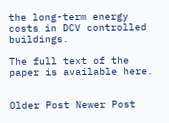the long-term energy costs in DCV controlled buildings.

The full text of the paper is available here.


Older Post Newer Post